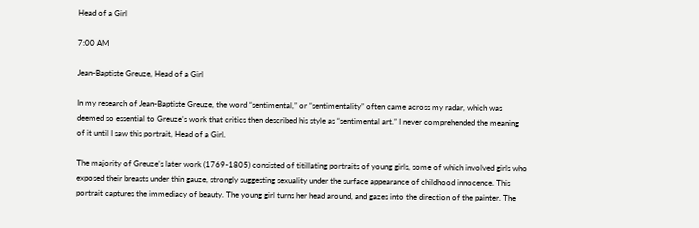Head of a Girl

7:00 AM

Jean-Baptiste Greuze, Head of a Girl

In my research of Jean-Baptiste Greuze, the word “sentimental,” or “sentimentality” often came across my radar, which was deemed so essential to Greuze’s work that critics then described his style as “sentimental art.” I never comprehended the meaning of it until I saw this portrait, Head of a Girl.

The majority of Greuze’s later work (1769-1805) consisted of titillating portraits of young girls, some of which involved girls who exposed their breasts under thin gauze, strongly suggesting sexuality under the surface appearance of childhood innocence. This portrait captures the immediacy of beauty. The young girl turns her head around, and gazes into the direction of the painter. The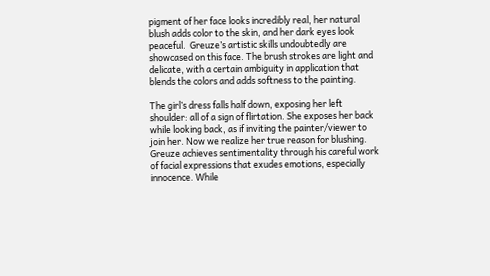pigment of her face looks incredibly real, her natural blush adds color to the skin, and her dark eyes look peaceful.  Greuze’s artistic skills undoubtedly are showcased on this face. The brush strokes are light and delicate, with a certain ambiguity in application that blends the colors and adds softness to the painting.

The girl’s dress falls half down, exposing her left shoulder: all of a sign of flirtation. She exposes her back while looking back, as if inviting the painter/viewer to join her. Now we realize her true reason for blushing. Greuze achieves sentimentality through his careful work of facial expressions that exudes emotions, especially innocence. While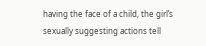having the face of a child, the girl’s sexually suggesting actions tell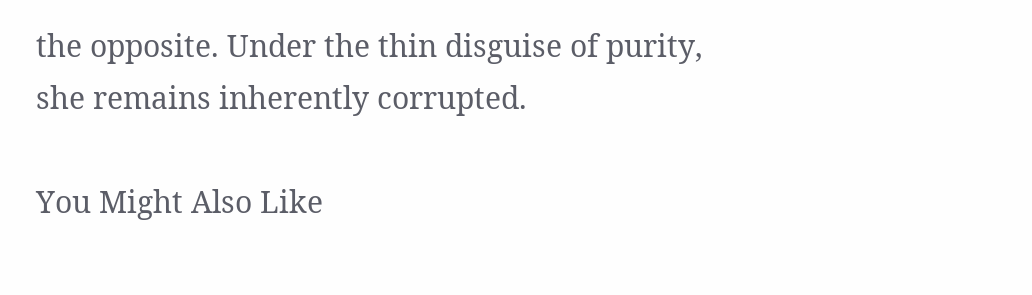the opposite. Under the thin disguise of purity, she remains inherently corrupted.

You Might Also Like